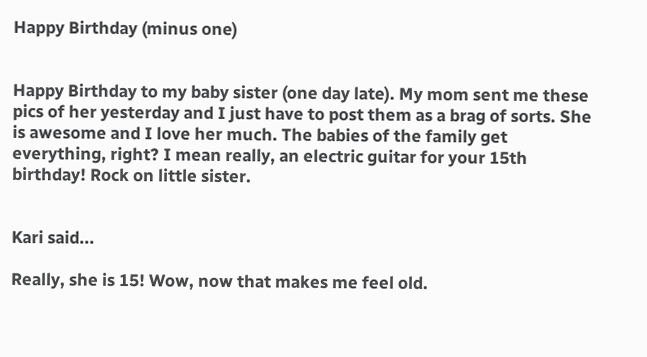Happy Birthday (minus one)


Happy Birthday to my baby sister (one day late). My mom sent me these pics of her yesterday and I just have to post them as a brag of sorts. She is awesome and I love her much. The babies of the family get everything, right? I mean really, an electric guitar for your 15th birthday! Rock on little sister.


Kari said...

Really, she is 15! Wow, now that makes me feel old.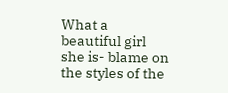What a beautiful girl she is- blame on the styles of the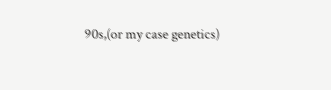90s,(or my case genetics)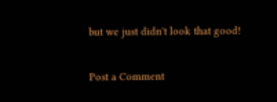but we just didn't look that good!

Post a Comment